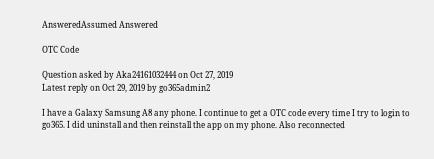AnsweredAssumed Answered

OTC Code

Question asked by Aka24161032444 on Oct 27, 2019
Latest reply on Oct 29, 2019 by go365admin2

I have a Galaxy Samsung A8 any phone. I continue to get a OTC code every time I try to login to go365. I did uninstall and then reinstall the app on my phone. Also reconnected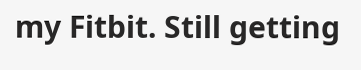my Fitbit. Still getting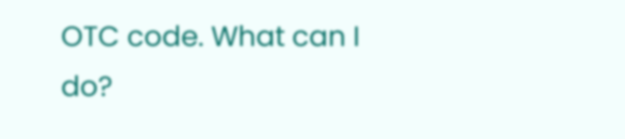OTC code. What can I do?